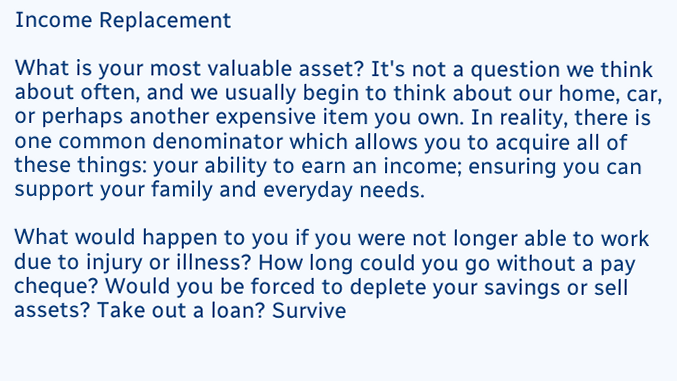Income Replacement

What is your most valuable asset? It's not a question we think about often, and we usually begin to think about our home, car, or perhaps another expensive item you own. In reality, there is one common denominator which allows you to acquire all of these things: your ability to earn an income; ensuring you can support your family and everyday needs.

What would happen to you if you were not longer able to work due to injury or illness? How long could you go without a pay cheque? Would you be forced to deplete your savings or sell assets? Take out a loan? Survive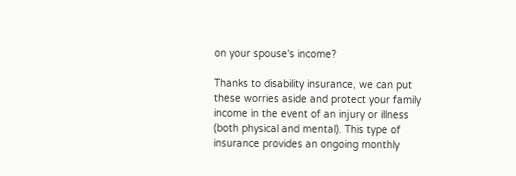on your spouse's income?

Thanks to disability insurance, we can put these worries aside and protect your family income in the event of an injury or illness (both physical and mental). This type of insurance provides an ongoing monthly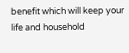benefit which will keep your life and household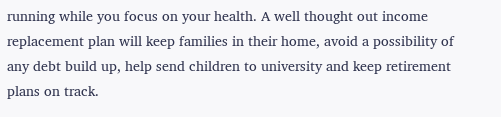running while you focus on your health. A well thought out income replacement plan will keep families in their home, avoid a possibility of any debt build up, help send children to university and keep retirement plans on track.